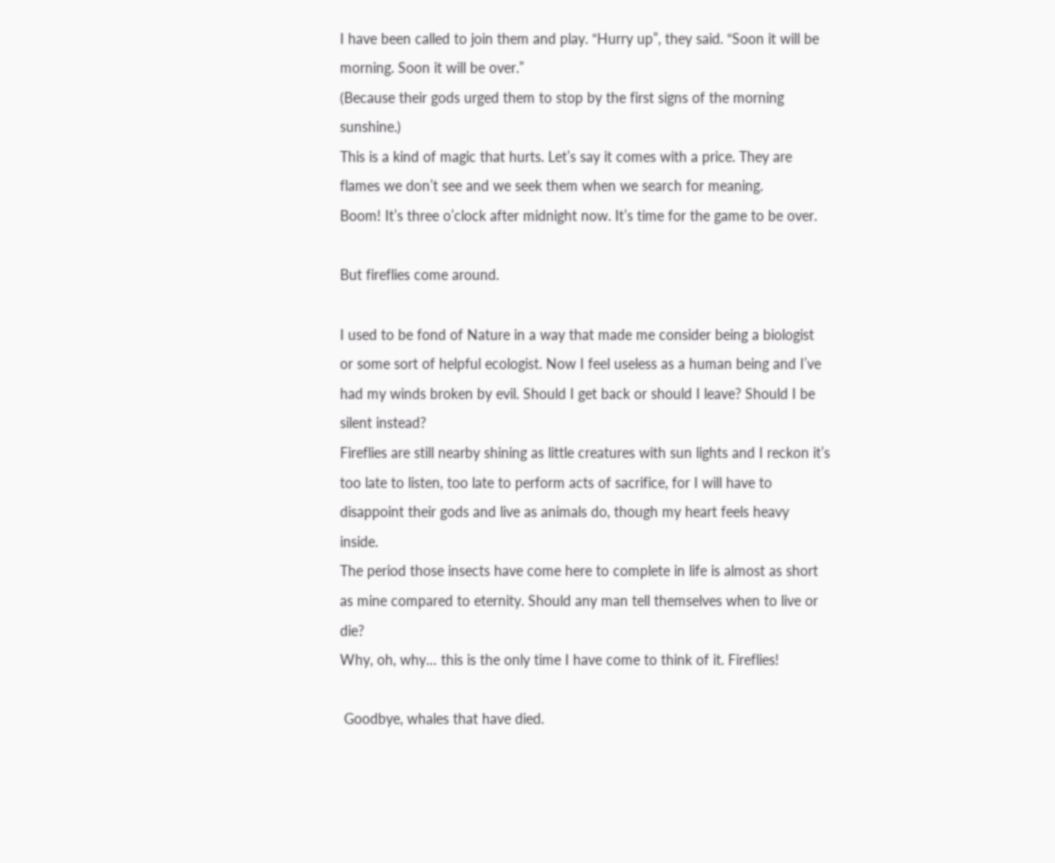I have been called to join them and play. “Hurry up”, they said. “Soon it will be morning. Soon it will be over.”
(Because their gods urged them to stop by the first signs of the morning sunshine.)
This is a kind of magic that hurts. Let’s say it comes with a price. They are flames we don’t see and we seek them when we search for meaning.
Boom! It’s three o’clock after midnight now. It’s time for the game to be over.

But fireflies come around.

I used to be fond of Nature in a way that made me consider being a biologist or some sort of helpful ecologist. Now I feel useless as a human being and I’ve had my winds broken by evil. Should I get back or should I leave? Should I be silent instead?
Fireflies are still nearby shining as little creatures with sun lights and I reckon it’s too late to listen, too late to perform acts of sacrifice, for I will have to disappoint their gods and live as animals do, though my heart feels heavy inside.
The period those insects have come here to complete in life is almost as short as mine compared to eternity. Should any man tell themselves when to live or die?
Why, oh, why… this is the only time I have come to think of it. Fireflies!

 Goodbye, whales that have died.